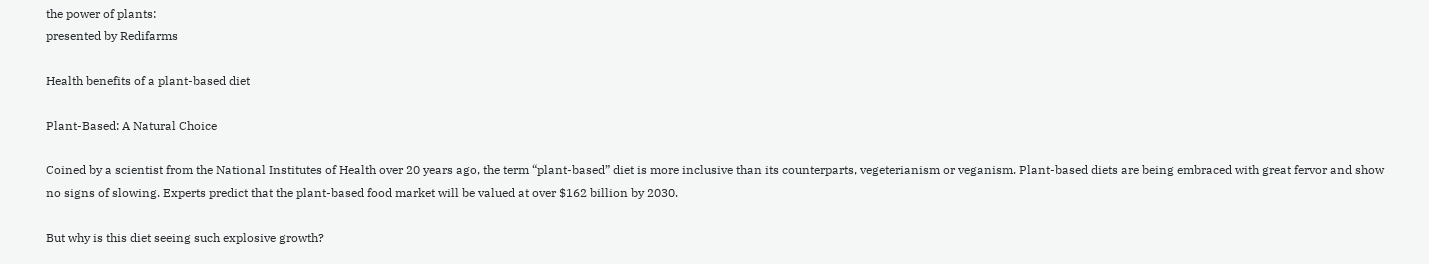the power of plants:
presented by Redifarms

Health benefits of a plant-based diet

Plant-Based: A Natural Choice

Coined by a scientist from the National Institutes of Health over 20 years ago, the term “plant-based” diet is more inclusive than its counterparts, vegeterianism or veganism. Plant-based diets are being embraced with great fervor and show no signs of slowing. Experts predict that the plant-based food market will be valued at over $162 billion by 2030.

But why is this diet seeing such explosive growth?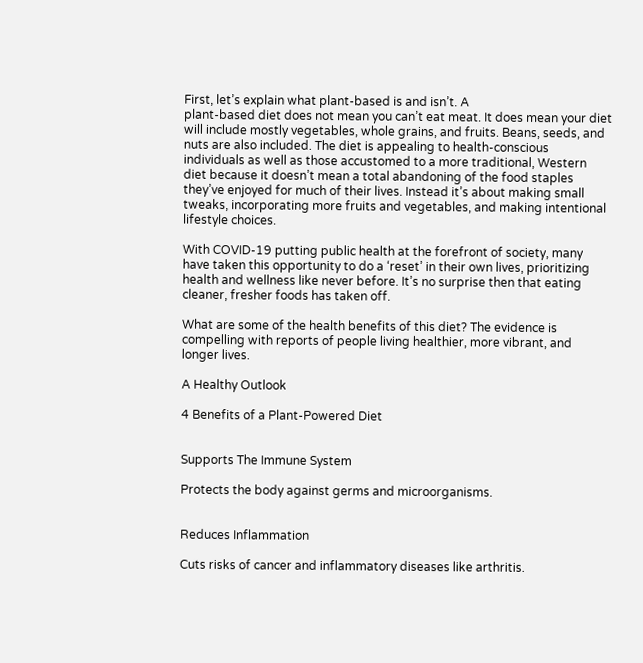First, let’s explain what plant-based is and isn’t. A
plant-based diet does not mean you can’t eat meat. It does mean your diet will include mostly vegetables, whole grains, and fruits. Beans, seeds, and nuts are also included. The diet is appealing to health-conscious individuals as well as those accustomed to a more traditional, Western diet because it doesn’t mean a total abandoning of the food staples they’ve enjoyed for much of their lives. Instead it’s about making small tweaks, incorporating more fruits and vegetables, and making intentional lifestyle choices.

With COVID-19 putting public health at the forefront of society, many have taken this opportunity to do a ‘reset’ in their own lives, prioritizing health and wellness like never before. It’s no surprise then that eating cleaner, fresher foods has taken off.

What are some of the health benefits of this diet? The evidence is compelling with reports of people living healthier, more vibrant, and longer lives.

A Healthy Outlook

4 Benefits of a Plant-Powered Diet


Supports The Immune System

Protects the body against germs and microorganisms.


Reduces Inflammation

Cuts risks of cancer and inflammatory diseases like arthritis.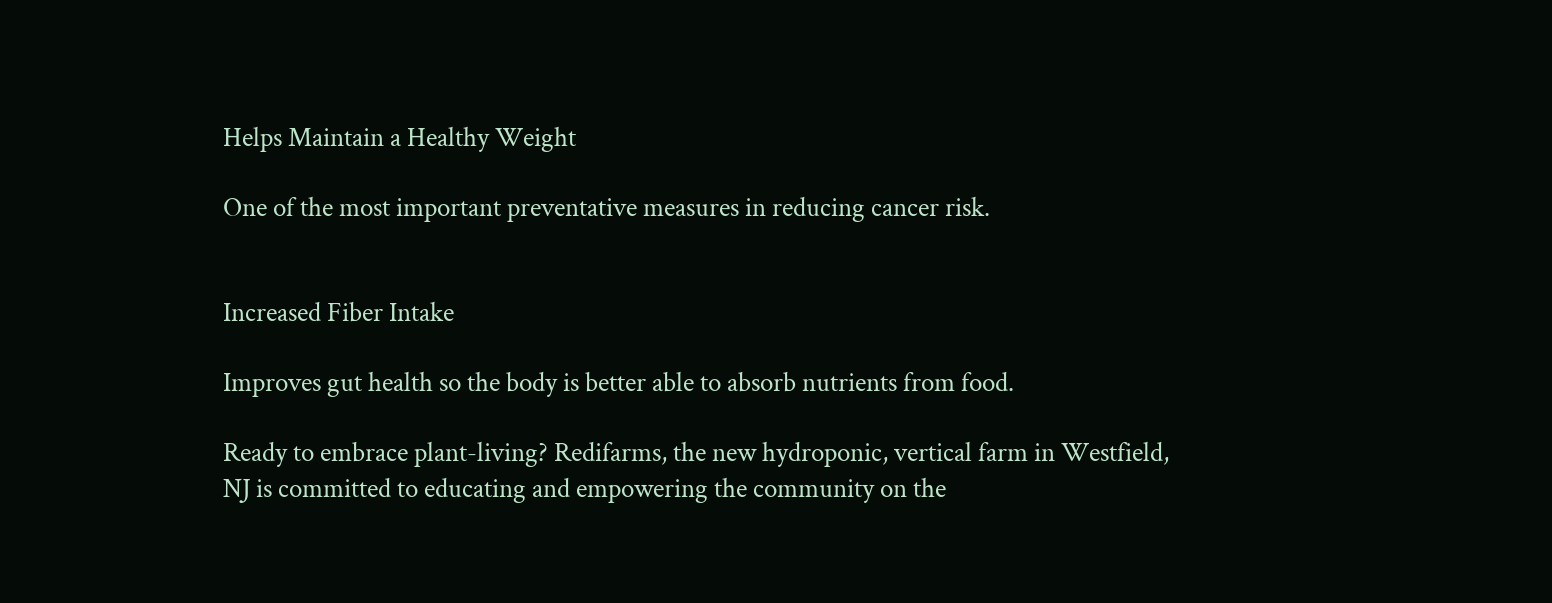Helps Maintain a Healthy Weight

One of the most important preventative measures in reducing cancer risk.


Increased Fiber Intake

Improves gut health so the body is better able to absorb nutrients from food.

Ready to embrace plant-living? Redifarms, the new hydroponic, vertical farm in Westfield, NJ is committed to educating and empowering the community on the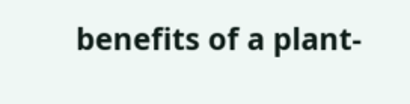benefits of a plant-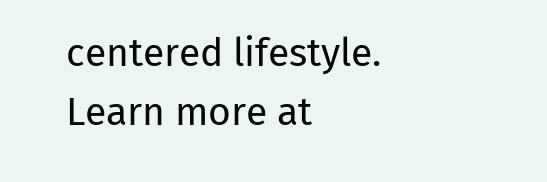centered lifestyle.
Learn more at